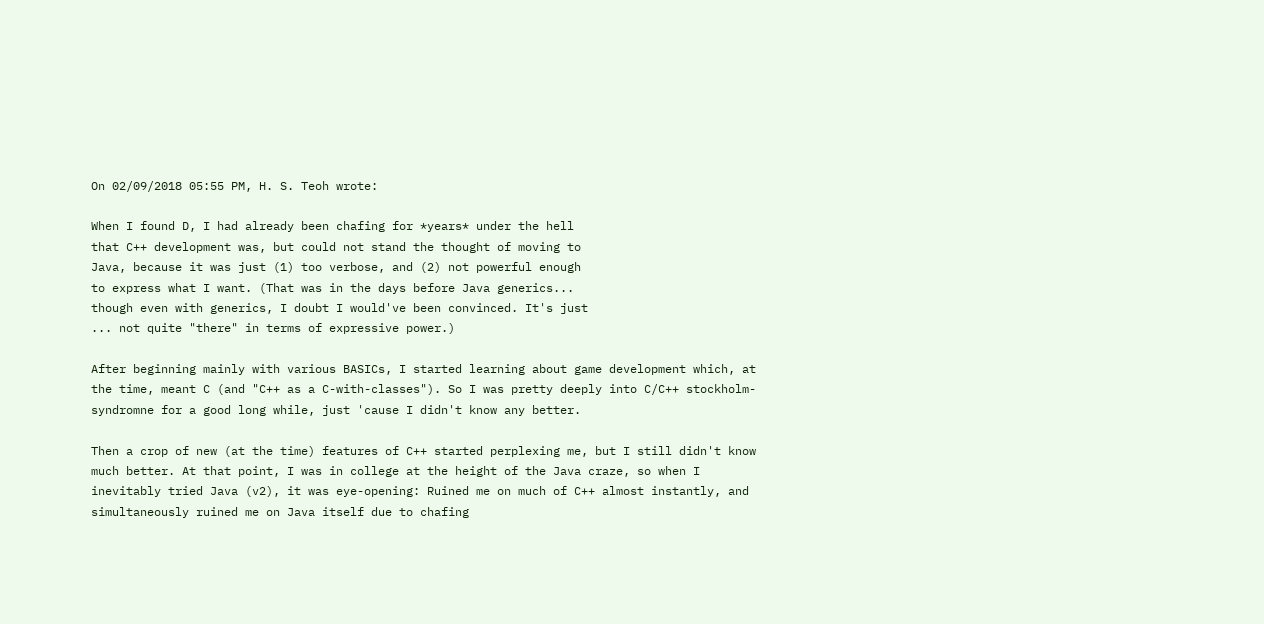On 02/09/2018 05:55 PM, H. S. Teoh wrote:

When I found D, I had already been chafing for *years* under the hell
that C++ development was, but could not stand the thought of moving to
Java, because it was just (1) too verbose, and (2) not powerful enough
to express what I want. (That was in the days before Java generics...
though even with generics, I doubt I would've been convinced. It's just
... not quite "there" in terms of expressive power.)

After beginning mainly with various BASICs, I started learning about game development which, at the time, meant C (and "C++ as a C-with-classes"). So I was pretty deeply into C/C++ stockholm-syndromne for a good long while, just 'cause I didn't know any better.

Then a crop of new (at the time) features of C++ started perplexing me, but I still didn't know much better. At that point, I was in college at the height of the Java craze, so when I inevitably tried Java (v2), it was eye-opening: Ruined me on much of C++ almost instantly, and simultaneously ruined me on Java itself due to chafing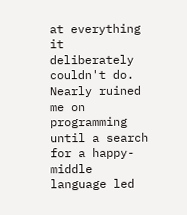at everything it deliberately couldn't do. Nearly ruined me on programming until a search for a happy-middle language led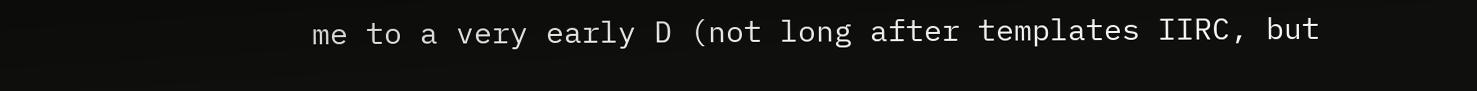me to a very early D (not long after templates IIRC, but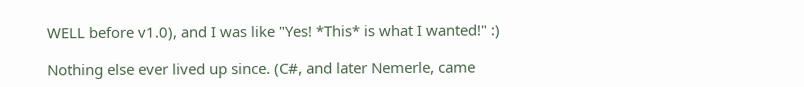WELL before v1.0), and I was like "Yes! *This* is what I wanted!" :)

Nothing else ever lived up since. (C#, and later Nemerle, came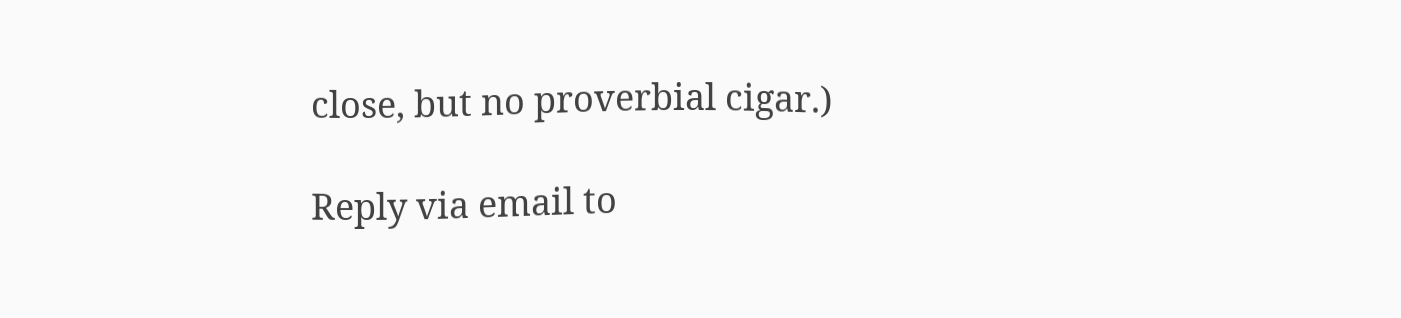close, but no proverbial cigar.)

Reply via email to